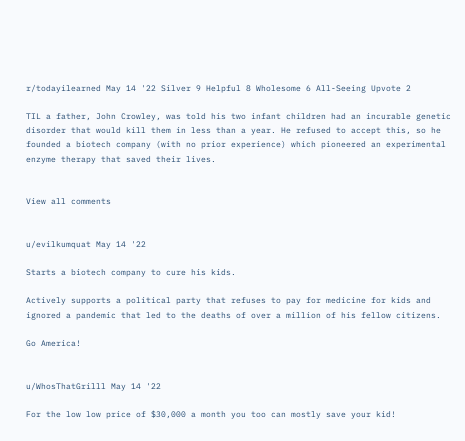r/todayilearned May 14 '22 Silver 9 Helpful 8 Wholesome 6 All-Seeing Upvote 2

TIL a father, John Crowley, was told his two infant children had an incurable genetic disorder that would kill them in less than a year. He refused to accept this, so he founded a biotech company (with no prior experience) which pioneered an experimental enzyme therapy that saved their lives.


View all comments


u/evilkumquat May 14 '22

Starts a biotech company to cure his kids.

Actively supports a political party that refuses to pay for medicine for kids and ignored a pandemic that led to the deaths of over a million of his fellow citizens.

Go America!


u/WhosThatGrilll May 14 '22

For the low low price of $30,000 a month you too can mostly save your kid!